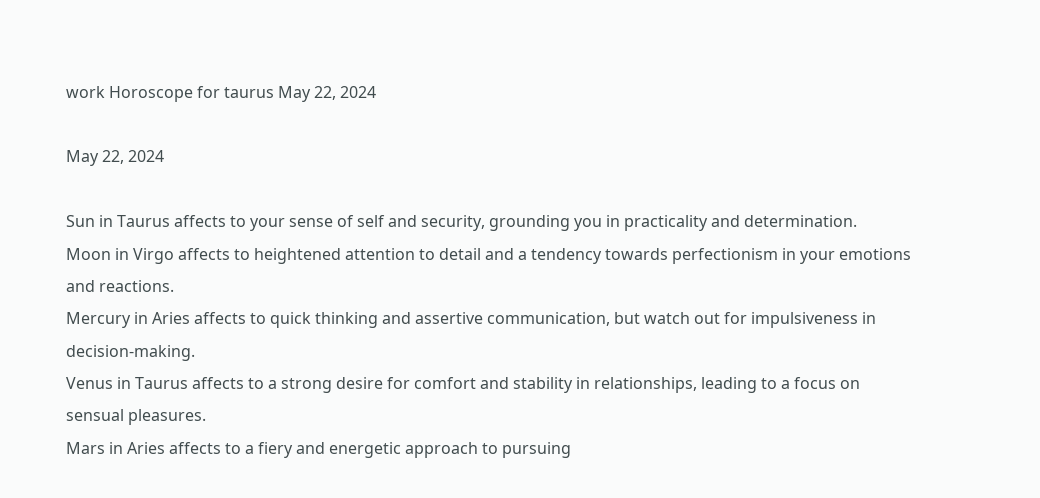work Horoscope for taurus May 22, 2024

May 22, 2024

Sun in Taurus affects to your sense of self and security, grounding you in practicality and determination.
Moon in Virgo affects to heightened attention to detail and a tendency towards perfectionism in your emotions and reactions.
Mercury in Aries affects to quick thinking and assertive communication, but watch out for impulsiveness in decision-making.
Venus in Taurus affects to a strong desire for comfort and stability in relationships, leading to a focus on sensual pleasures.
Mars in Aries affects to a fiery and energetic approach to pursuing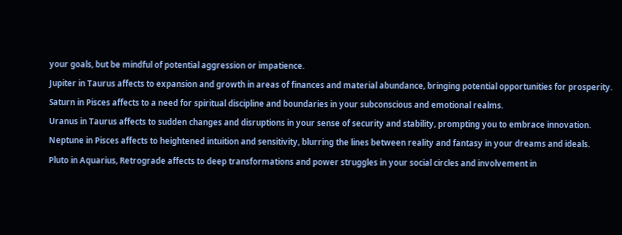your goals, but be mindful of potential aggression or impatience.
Jupiter in Taurus affects to expansion and growth in areas of finances and material abundance, bringing potential opportunities for prosperity.
Saturn in Pisces affects to a need for spiritual discipline and boundaries in your subconscious and emotional realms.
Uranus in Taurus affects to sudden changes and disruptions in your sense of security and stability, prompting you to embrace innovation.
Neptune in Pisces affects to heightened intuition and sensitivity, blurring the lines between reality and fantasy in your dreams and ideals.
Pluto in Aquarius, Retrograde affects to deep transformations and power struggles in your social circles and involvement in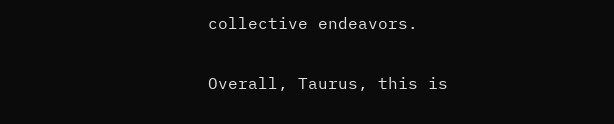collective endeavors.

Overall, Taurus, this is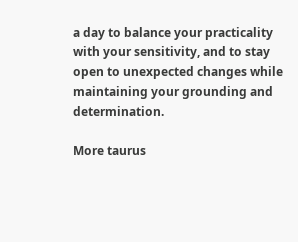a day to balance your practicality with your sensitivity, and to stay open to unexpected changes while maintaining your grounding and determination.

More taurus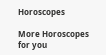Horoscopes

More Horoscopes for you